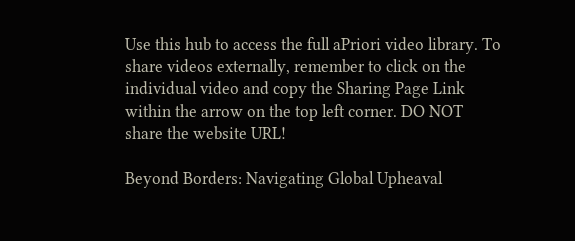Use this hub to access the full aPriori video library. To share videos externally, remember to click on the individual video and copy the Sharing Page Link within the arrow on the top left corner. DO NOT share the website URL!

Beyond Borders: Navigating Global Upheaval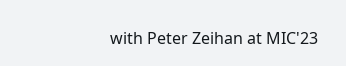with Peter Zeihan at MIC'23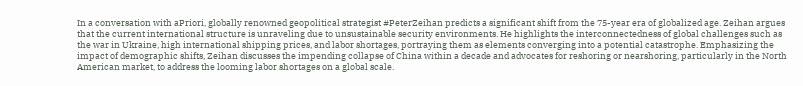In a conversation with aPriori, globally renowned geopolitical strategist #PeterZeihan predicts a significant shift from the 75-year era of globalized age. Zeihan argues that the current international structure is unraveling due to unsustainable security environments. He highlights the interconnectedness of global challenges such as the war in Ukraine, high international shipping prices, and labor shortages, portraying them as elements converging into a potential catastrophe. Emphasizing the impact of demographic shifts, Zeihan discusses the impending collapse of China within a decade and advocates for reshoring or nearshoring, particularly in the North American market, to address the looming labor shortages on a global scale.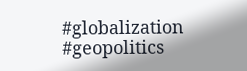#globalization #geopolitics